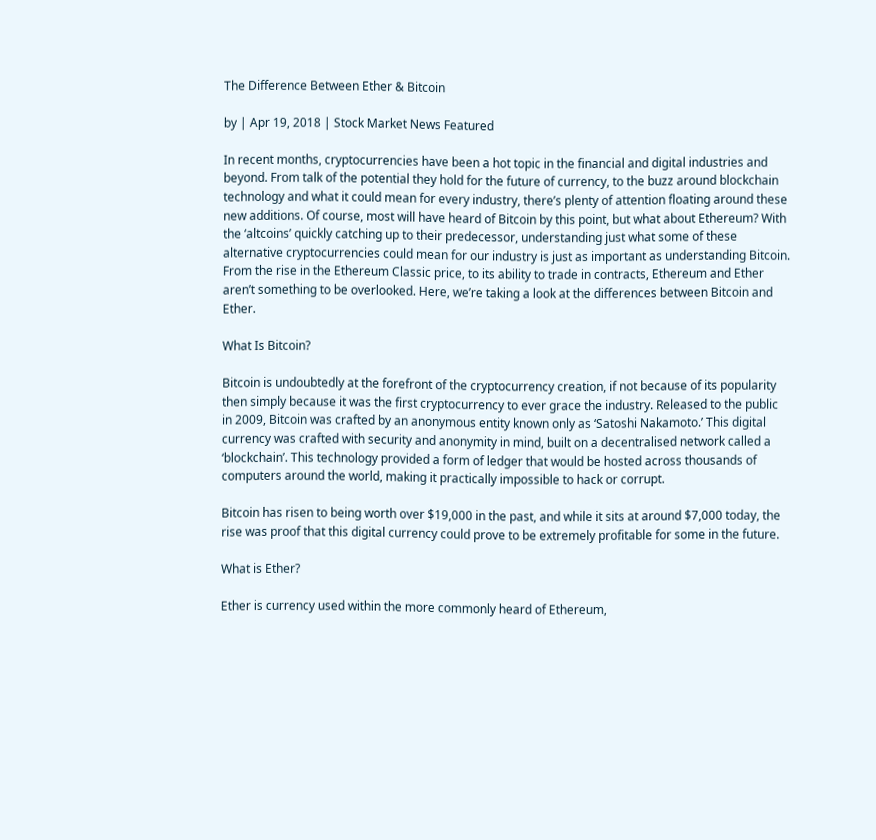The Difference Between Ether & Bitcoin

by | Apr 19, 2018 | Stock Market News Featured

In recent months, cryptocurrencies have been a hot topic in the financial and digital industries and beyond. From talk of the potential they hold for the future of currency, to the buzz around blockchain technology and what it could mean for every industry, there’s plenty of attention floating around these new additions. Of course, most will have heard of Bitcoin by this point, but what about Ethereum? With the ‘altcoins’ quickly catching up to their predecessor, understanding just what some of these alternative cryptocurrencies could mean for our industry is just as important as understanding Bitcoin. From the rise in the Ethereum Classic price, to its ability to trade in contracts, Ethereum and Ether aren’t something to be overlooked. Here, we’re taking a look at the differences between Bitcoin and Ether.

What Is Bitcoin?

Bitcoin is undoubtedly at the forefront of the cryptocurrency creation, if not because of its popularity then simply because it was the first cryptocurrency to ever grace the industry. Released to the public in 2009, Bitcoin was crafted by an anonymous entity known only as ‘Satoshi Nakamoto.’ This digital currency was crafted with security and anonymity in mind, built on a decentralised network called a ‘blockchain’. This technology provided a form of ledger that would be hosted across thousands of computers around the world, making it practically impossible to hack or corrupt.

Bitcoin has risen to being worth over $19,000 in the past, and while it sits at around $7,000 today, the rise was proof that this digital currency could prove to be extremely profitable for some in the future.

What is Ether?

Ether is currency used within the more commonly heard of Ethereum,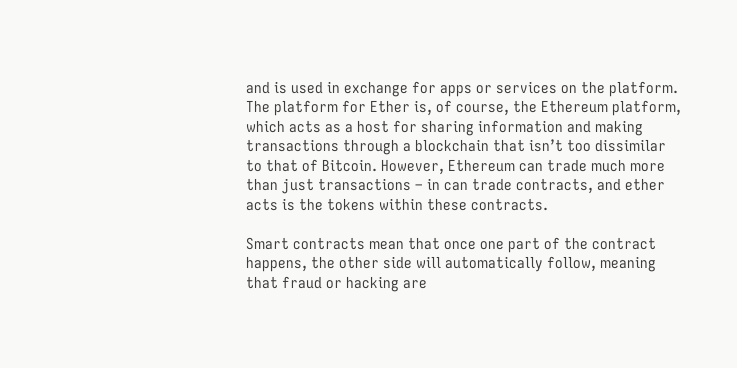and is used in exchange for apps or services on the platform. The platform for Ether is, of course, the Ethereum platform, which acts as a host for sharing information and making transactions through a blockchain that isn’t too dissimilar to that of Bitcoin. However, Ethereum can trade much more than just transactions – in can trade contracts, and ether acts is the tokens within these contracts.

Smart contracts mean that once one part of the contract happens, the other side will automatically follow, meaning that fraud or hacking are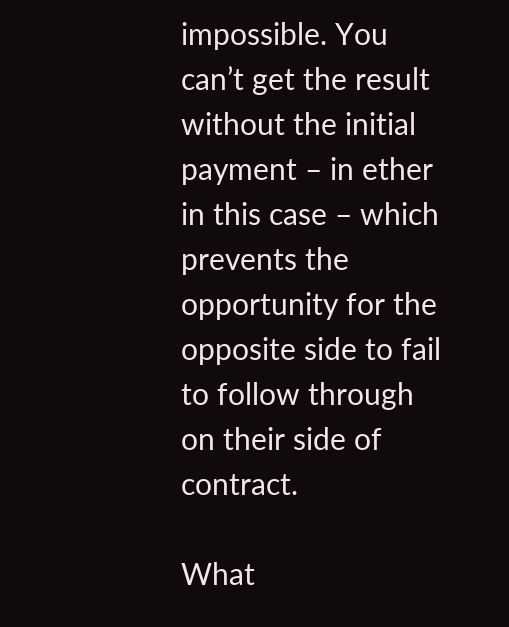impossible. You can’t get the result without the initial payment – in ether in this case – which prevents the opportunity for the opposite side to fail to follow through on their side of contract.

What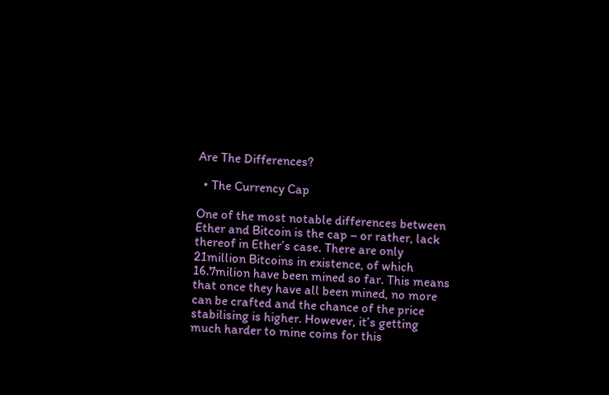Are The Differences?

  • The Currency Cap

One of the most notable differences between Ether and Bitcoin is the cap – or rather, lack thereof in Ether’s case. There are only 21million Bitcoins in existence, of which 16.7milion have been mined so far. This means that once they have all been mined, no more can be crafted and the chance of the price stabilising is higher. However, it’s getting much harder to mine coins for this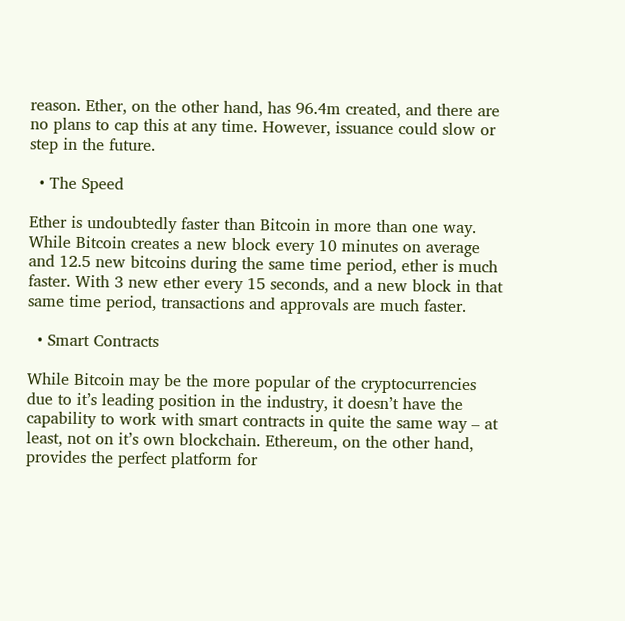reason. Ether, on the other hand, has 96.4m created, and there are no plans to cap this at any time. However, issuance could slow or step in the future.

  • The Speed

Ether is undoubtedly faster than Bitcoin in more than one way. While Bitcoin creates a new block every 10 minutes on average and 12.5 new bitcoins during the same time period, ether is much faster. With 3 new ether every 15 seconds, and a new block in that same time period, transactions and approvals are much faster.

  • Smart Contracts

While Bitcoin may be the more popular of the cryptocurrencies due to it’s leading position in the industry, it doesn’t have the capability to work with smart contracts in quite the same way – at least, not on it’s own blockchain. Ethereum, on the other hand, provides the perfect platform for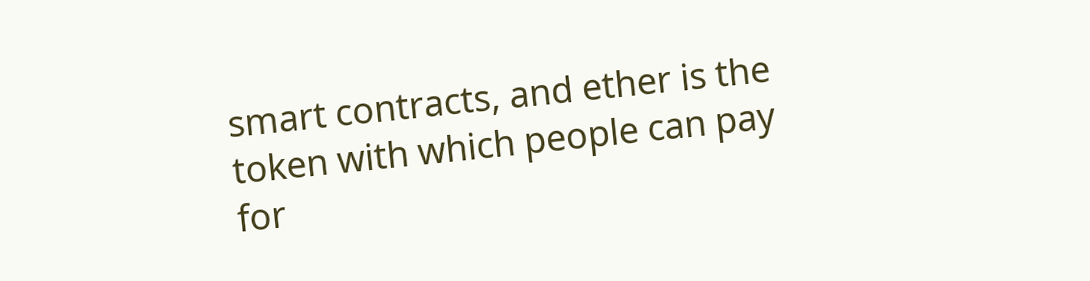smart contracts, and ether is the token with which people can pay for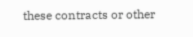these contracts or other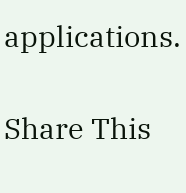applications.

Share This